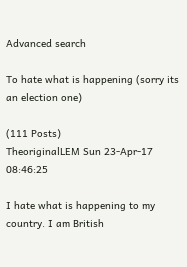Advanced search

To hate what is happening (sorry its an election one)

(111 Posts)
TheoriginalLEM Sun 23-Apr-17 08:46:25

I hate what is happening to my country. I am British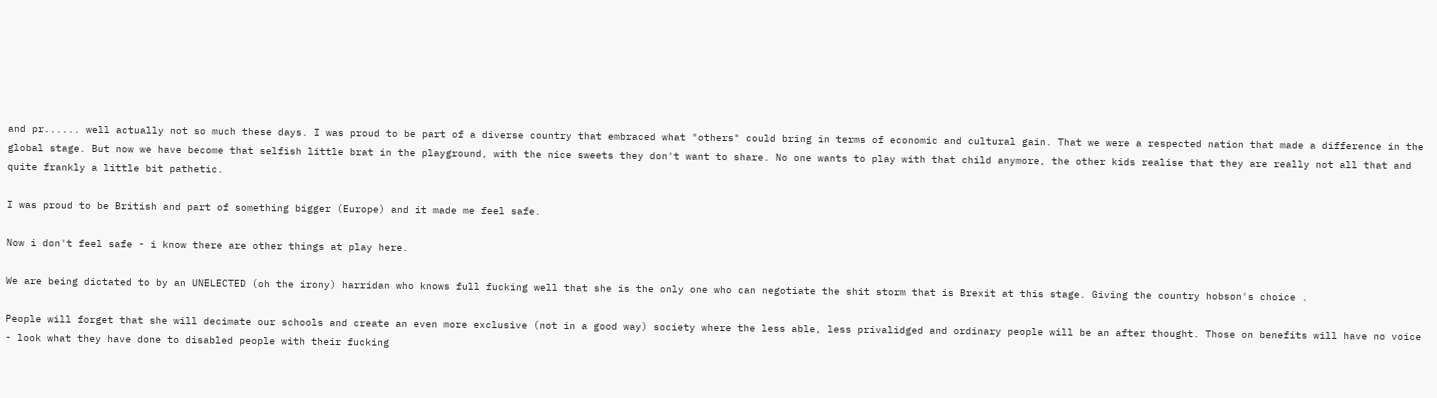and pr...... well actually not so much these days. I was proud to be part of a diverse country that embraced what "others" could bring in terms of economic and cultural gain. That we were a respected nation that made a difference in the global stage. But now we have become that selfish little brat in the playground, with the nice sweets they don't want to share. No one wants to play with that child anymore, the other kids realise that they are really not all that and quite frankly a little bit pathetic.

I was proud to be British and part of something bigger (Europe) and it made me feel safe.

Now i don't feel safe - i know there are other things at play here.

We are being dictated to by an UNELECTED (oh the irony) harridan who knows full fucking well that she is the only one who can negotiate the shit storm that is Brexit at this stage. Giving the country hobson's choice .

People will forget that she will decimate our schools and create an even more exclusive (not in a good way) society where the less able, less privalidged and ordinary people will be an after thought. Those on benefits will have no voice - look what they have done to disabled people with their fucking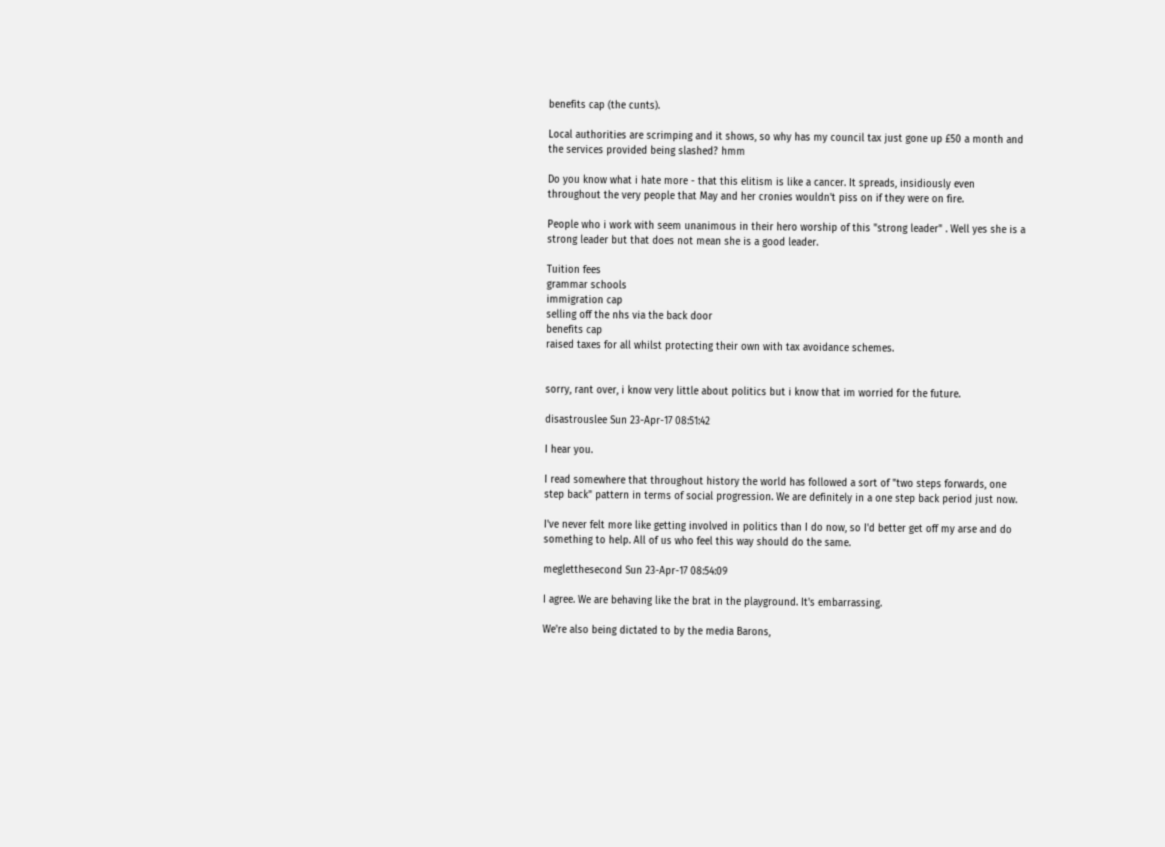benefits cap (the cunts).

Local authorities are scrimping and it shows, so why has my council tax just gone up £50 a month and the services provided being slashed? hmm

Do you know what i hate more - that this elitism is like a cancer. It spreads, insidiously even throughout the very people that May and her cronies wouldn't piss on if they were on fire.

People who i work with seem unanimous in their hero worship of this "strong leader" . Well yes she is a strong leader but that does not mean she is a good leader.

Tuition fees
grammar schools
immigration cap
selling off the nhs via the back door
benefits cap
raised taxes for all whilst protecting their own with tax avoidance schemes.


sorry, rant over, i know very little about politics but i know that im worried for the future.

disastrouslee Sun 23-Apr-17 08:51:42

I hear you.

I read somewhere that throughout history the world has followed a sort of "two steps forwards, one step back" pattern in terms of social progression. We are definitely in a one step back period just now.

I've never felt more like getting involved in politics than I do now, so I'd better get off my arse and do something to help. All of us who feel this way should do the same.

megletthesecond Sun 23-Apr-17 08:54:09

I agree. We are behaving like the brat in the playground. It's embarrassing.

We're also being dictated to by the media Barons,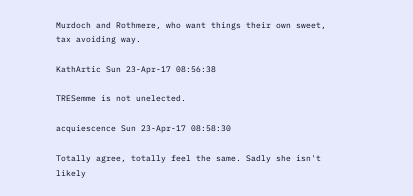Murdoch and Rothmere, who want things their own sweet, tax avoiding way.

KathArtic Sun 23-Apr-17 08:56:38

TRESemme is not unelected.

acquiescence Sun 23-Apr-17 08:58:30

Totally agree, totally feel the same. Sadly she isn't likely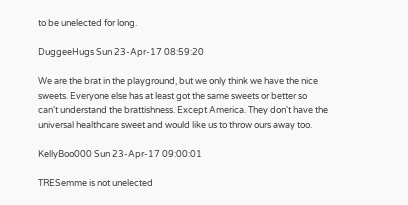to be unelected for long.

DuggeeHugs Sun 23-Apr-17 08:59:20

We are the brat in the playground, but we only think we have the nice sweets. Everyone else has at least got the same sweets or better so can't understand the brattishness. Except America. They don't have the universal healthcare sweet and would like us to throw ours away too.

KellyBoo000 Sun 23-Apr-17 09:00:01

TRESemme is not unelected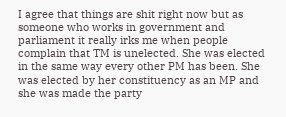I agree that things are shit right now but as someone who works in government and parliament it really irks me when people complain that TM is unelected. She was elected in the same way every other PM has been. She was elected by her constituency as an MP and she was made the party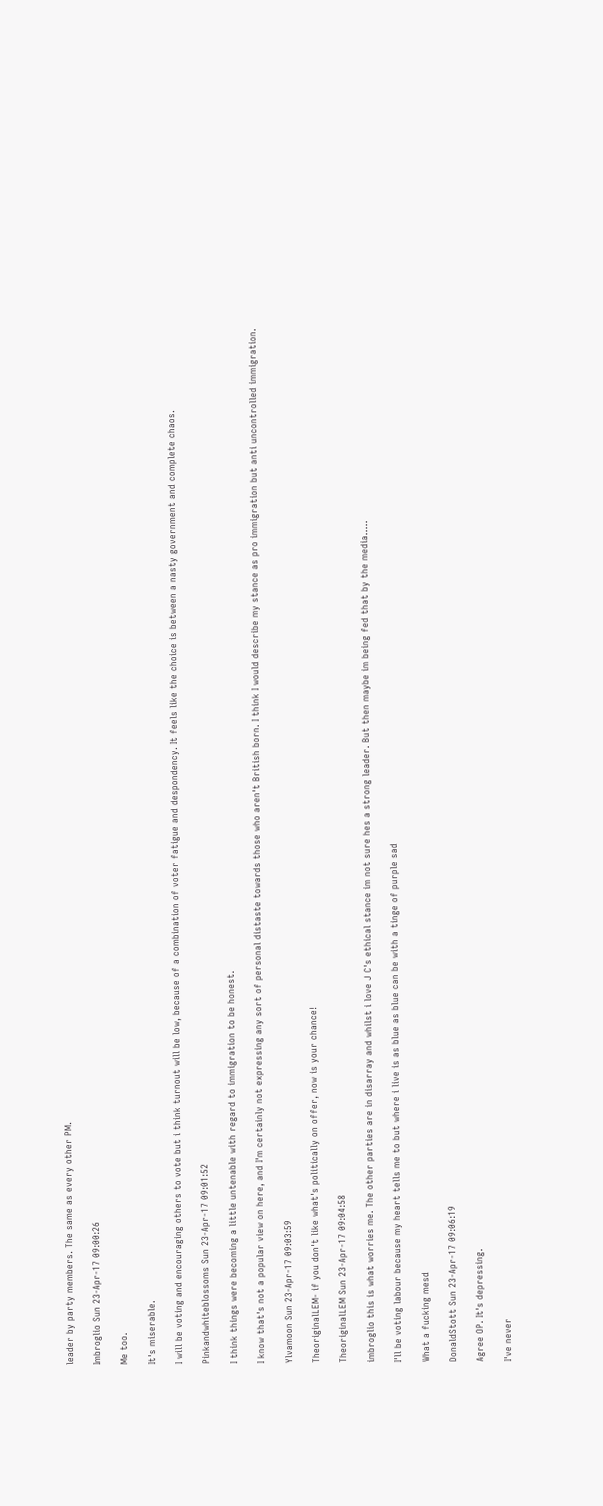leader by party members. The same as every other PM.

Imbroglio Sun 23-Apr-17 09:00:26

Me too.

It's miserable.

I will be voting and encouraging others to vote but i think turnout will be low, because of a combination of voter fatigue and despondency. It feels like the choice is between a nasty government and complete chaos.

Pinkandwhiteblossoms Sun 23-Apr-17 09:01:52

I think things were becoming a little untenable with regard to immigration to be honest.

I know that's not a popular view on here, and I'm certainly not expressing any sort of personal distaste towards those who aren't British born. I think I would describe my stance as pro immigration but anti uncontrolled immigration.

Ylvamoon Sun 23-Apr-17 09:03:59

TheoriginalLEM- if you don't like what's politically on offer, now is your chance!

TheoriginalLEM Sun 23-Apr-17 09:04:58

imbroglio this is what worries me. The other parties are in disarray and whilst i love J C's ethical stance im not sure hes a strong leader. But then maybe im being fed that by the media.....

I'll be voting labour because my heart tells me to but where i live is as blue as blue can be with a tinge of purple sad

What a fucking mesd

DonaldStott Sun 23-Apr-17 09:06:19

Agree OP. It's depressing.

I've never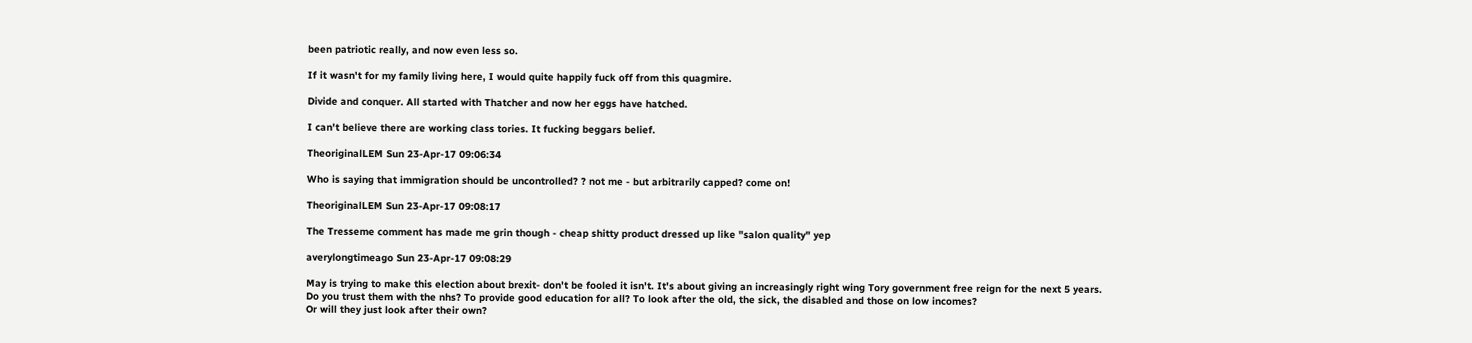been patriotic really, and now even less so.

If it wasn't for my family living here, I would quite happily fuck off from this quagmire.

Divide and conquer. All started with Thatcher and now her eggs have hatched.

I can't believe there are working class tories. It fucking beggars belief.

TheoriginalLEM Sun 23-Apr-17 09:06:34

Who is saying that immigration should be uncontrolled? ? not me - but arbitrarily capped? come on!

TheoriginalLEM Sun 23-Apr-17 09:08:17

The Tresseme comment has made me grin though - cheap shitty product dressed up like "salon quality" yep

averylongtimeago Sun 23-Apr-17 09:08:29

May is trying to make this election about brexit- don't be fooled it isn't. It's about giving an increasingly right wing Tory government free reign for the next 5 years.
Do you trust them with the nhs? To provide good education for all? To look after the old, the sick, the disabled and those on low incomes?
Or will they just look after their own?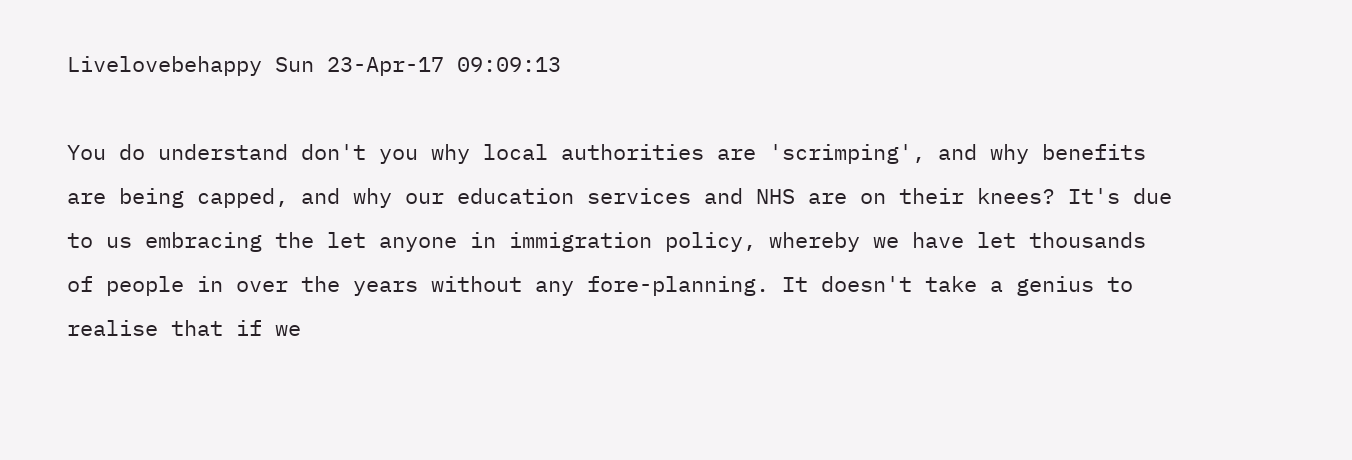Livelovebehappy Sun 23-Apr-17 09:09:13

You do understand don't you why local authorities are 'scrimping', and why benefits are being capped, and why our education services and NHS are on their knees? It's due to us embracing the let anyone in immigration policy, whereby we have let thousands of people in over the years without any fore-planning. It doesn't take a genius to realise that if we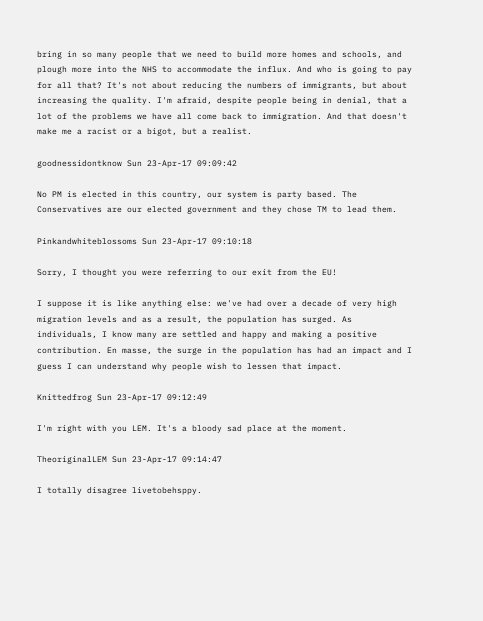bring in so many people that we need to build more homes and schools, and plough more into the NHS to accommodate the influx. And who is going to pay for all that? It's not about reducing the numbers of immigrants, but about increasing the quality. I'm afraid, despite people being in denial, that a lot of the problems we have all come back to immigration. And that doesn't make me a racist or a bigot, but a realist.

goodnessidontknow Sun 23-Apr-17 09:09:42

No PM is elected in this country, our system is party based. The Conservatives are our elected government and they chose TM to lead them.

Pinkandwhiteblossoms Sun 23-Apr-17 09:10:18

Sorry, I thought you were referring to our exit from the EU!

I suppose it is like anything else: we've had over a decade of very high migration levels and as a result, the population has surged. As individuals, I know many are settled and happy and making a positive contribution. En masse, the surge in the population has had an impact and I guess I can understand why people wish to lessen that impact.

Knittedfrog Sun 23-Apr-17 09:12:49

I'm right with you LEM. It's a bloody sad place at the moment.

TheoriginalLEM Sun 23-Apr-17 09:14:47

I totally disagree livetobehsppy.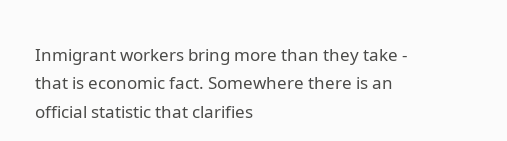Inmigrant workers bring more than they take - that is economic fact. Somewhere there is an official statistic that clarifies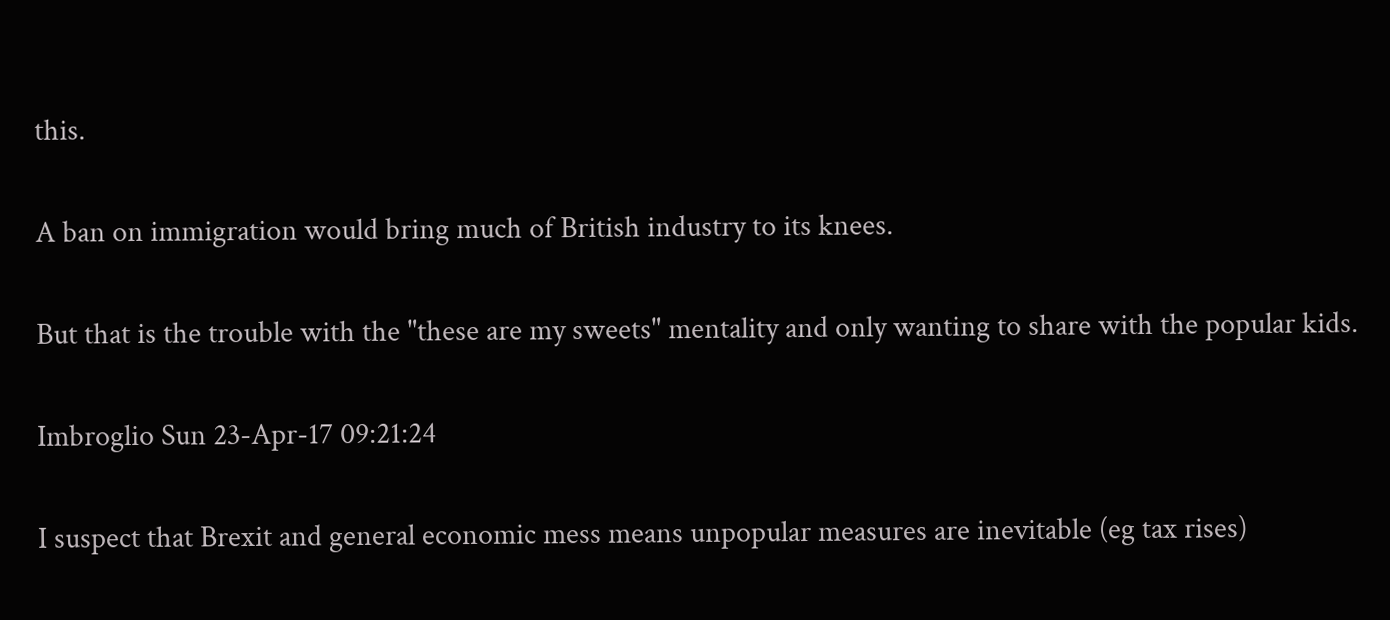this.

A ban on immigration would bring much of British industry to its knees.

But that is the trouble with the "these are my sweets" mentality and only wanting to share with the popular kids.

Imbroglio Sun 23-Apr-17 09:21:24

I suspect that Brexit and general economic mess means unpopular measures are inevitable (eg tax rises)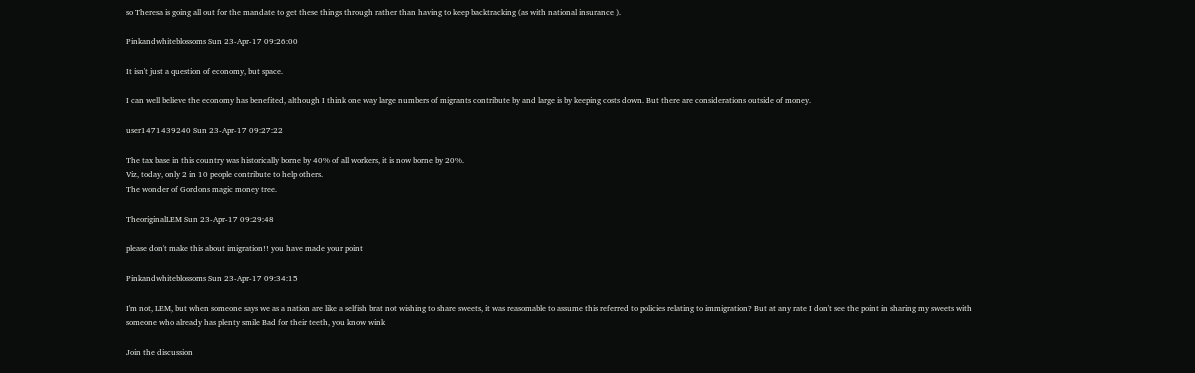so Theresa is going all out for the mandate to get these things through rather than having to keep backtracking (as with national insurance ).

Pinkandwhiteblossoms Sun 23-Apr-17 09:26:00

It isn't just a question of economy, but space.

I can well believe the economy has benefited, although I think one way large numbers of migrants contribute by and large is by keeping costs down. But there are considerations outside of money.

user1471439240 Sun 23-Apr-17 09:27:22

The tax base in this country was historically borne by 40% of all workers, it is now borne by 20%.
Viz, today, only 2 in 10 people contribute to help others.
The wonder of Gordons magic money tree.

TheoriginalLEM Sun 23-Apr-17 09:29:48

please don't make this about imigration!! you have made your point

Pinkandwhiteblossoms Sun 23-Apr-17 09:34:15

I'm not, LEM, but when someone says we as a nation are like a selfish brat not wishing to share sweets, it was reasomable to assume this referred to policies relating to immigration? But at any rate I don't see the point in sharing my sweets with someone who already has plenty smile Bad for their teeth, you know wink

Join the discussion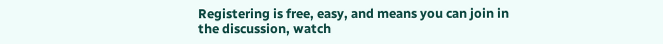Registering is free, easy, and means you can join in the discussion, watch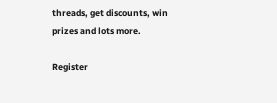threads, get discounts, win prizes and lots more.

Register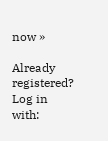now »

Already registered? Log in with: